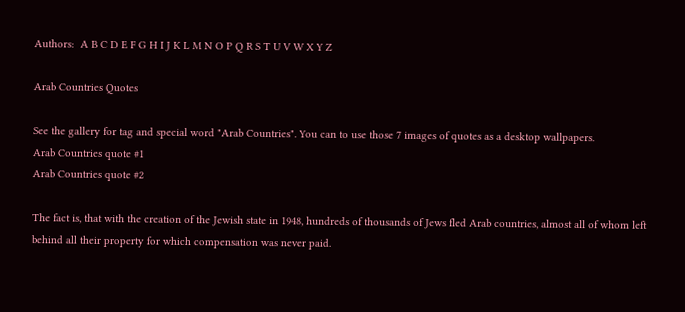Authors:  A B C D E F G H I J K L M N O P Q R S T U V W X Y Z

Arab Countries Quotes

See the gallery for tag and special word "Arab Countries". You can to use those 7 images of quotes as a desktop wallpapers.
Arab Countries quote #1
Arab Countries quote #2

The fact is, that with the creation of the Jewish state in 1948, hundreds of thousands of Jews fled Arab countries, almost all of whom left behind all their property for which compensation was never paid.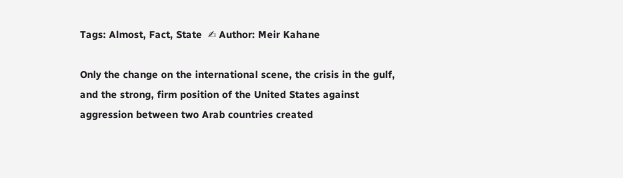Tags: Almost, Fact, State  ✍ Author: Meir Kahane

Only the change on the international scene, the crisis in the gulf, and the strong, firm position of the United States against aggression between two Arab countries created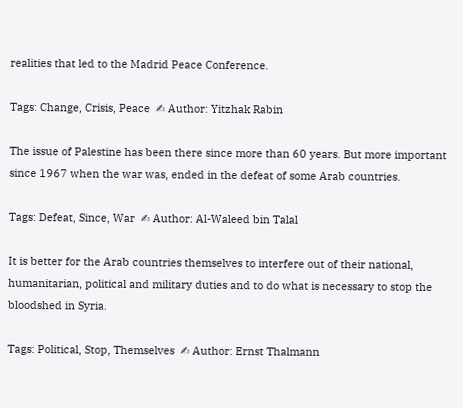realities that led to the Madrid Peace Conference.

Tags: Change, Crisis, Peace  ✍ Author: Yitzhak Rabin

The issue of Palestine has been there since more than 60 years. But more important since 1967 when the war was, ended in the defeat of some Arab countries.

Tags: Defeat, Since, War  ✍ Author: Al-Waleed bin Talal

It is better for the Arab countries themselves to interfere out of their national, humanitarian, political and military duties and to do what is necessary to stop the bloodshed in Syria.

Tags: Political, Stop, Themselves  ✍ Author: Ernst Thalmann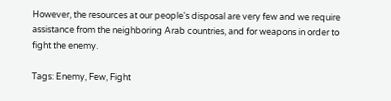However, the resources at our people's disposal are very few and we require assistance from the neighboring Arab countries, and for weapons in order to fight the enemy.

Tags: Enemy, Few, Fight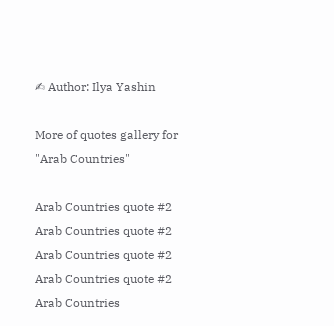✍ Author: Ilya Yashin

More of quotes gallery for "Arab Countries"

Arab Countries quote #2
Arab Countries quote #2
Arab Countries quote #2
Arab Countries quote #2
Arab Countries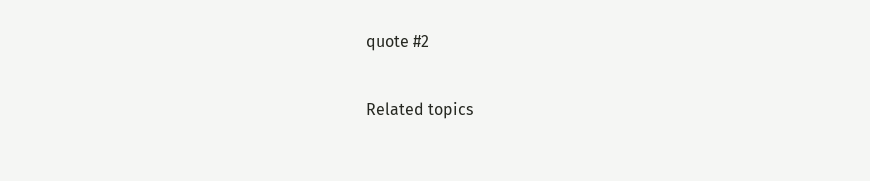quote #2

Related topics